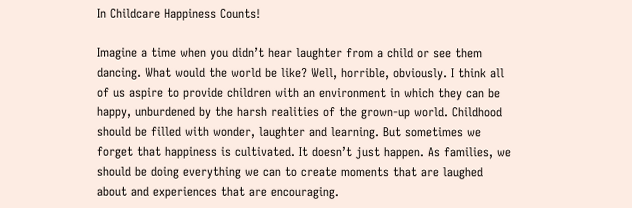In Childcare Happiness Counts!

Imagine a time when you didn’t hear laughter from a child or see them dancing. What would the world be like? Well, horrible, obviously. I think all of us aspire to provide children with an environment in which they can be happy, unburdened by the harsh realities of the grown-up world. Childhood should be filled with wonder, laughter and learning. But sometimes we forget that happiness is cultivated. It doesn’t just happen. As families, we should be doing everything we can to create moments that are laughed about and experiences that are encouraging.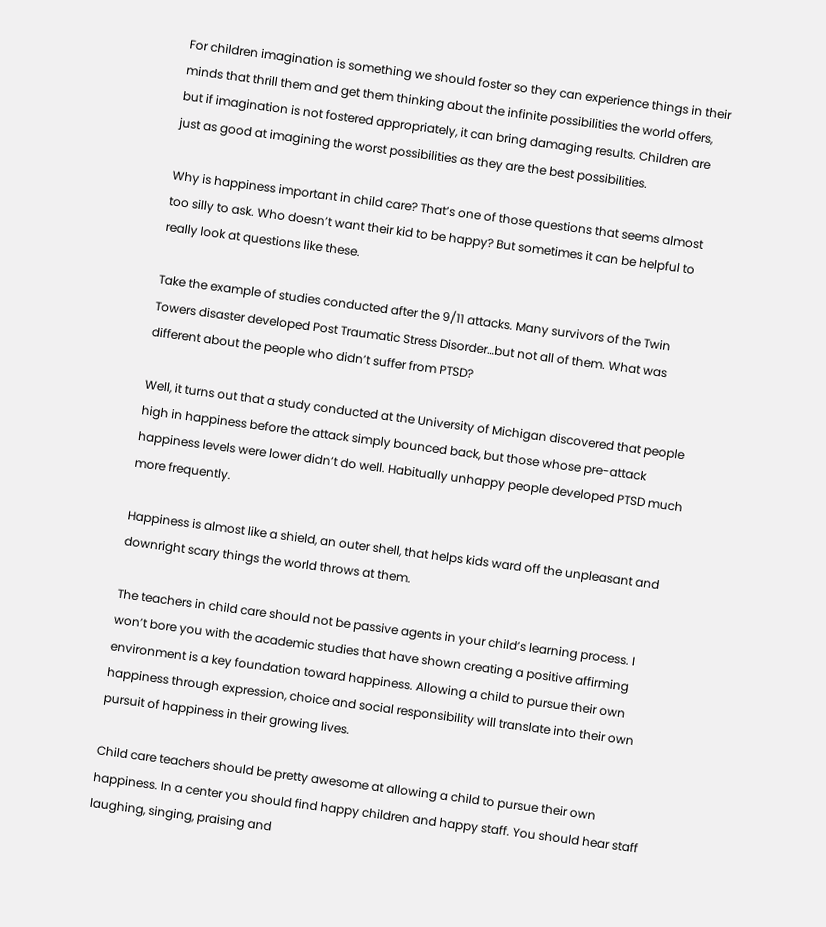For children imagination is something we should foster so they can experience things in their minds that thrill them and get them thinking about the infinite possibilities the world offers, but if imagination is not fostered appropriately, it can bring damaging results. Children are just as good at imagining the worst possibilities as they are the best possibilities.

Why is happiness important in child care? That’s one of those questions that seems almost too silly to ask. Who doesn’t want their kid to be happy? But sometimes it can be helpful to really look at questions like these.

Take the example of studies conducted after the 9/11 attacks. Many survivors of the Twin Towers disaster developed Post Traumatic Stress Disorder…but not all of them. What was different about the people who didn’t suffer from PTSD?

Well, it turns out that a study conducted at the University of Michigan discovered that people high in happiness before the attack simply bounced back, but those whose pre-attack happiness levels were lower didn’t do well. Habitually unhappy people developed PTSD much more frequently.

Happiness is almost like a shield, an outer shell, that helps kids ward off the unpleasant and downright scary things the world throws at them.

The teachers in child care should not be passive agents in your child’s learning process. I won’t bore you with the academic studies that have shown creating a positive affirming environment is a key foundation toward happiness. Allowing a child to pursue their own happiness through expression, choice and social responsibility will translate into their own pursuit of happiness in their growing lives.

Child care teachers should be pretty awesome at allowing a child to pursue their own happiness. In a center you should find happy children and happy staff. You should hear staff laughing, singing, praising and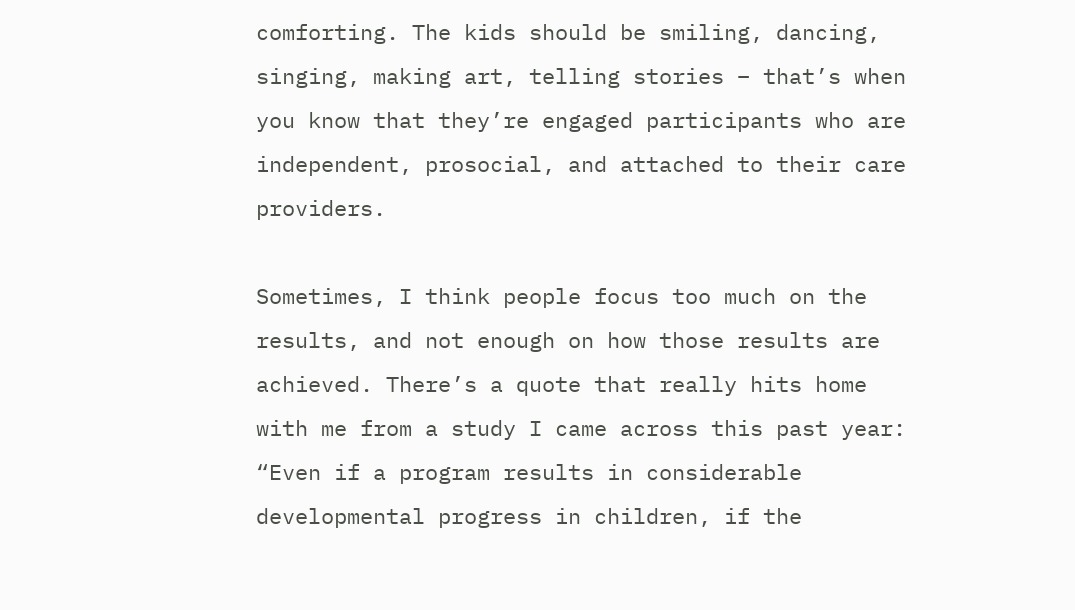comforting. The kids should be smiling, dancing, singing, making art, telling stories – that’s when you know that they’re engaged participants who are independent, prosocial, and attached to their care providers.

Sometimes, I think people focus too much on the results, and not enough on how those results are achieved. There’s a quote that really hits home with me from a study I came across this past year: “Even if a program results in considerable developmental progress in children, if the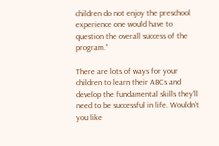children do not enjoy the preschool experience one would have to question the overall success of the program.”

There are lots of ways for your children to learn their ABCs and develop the fundamental skills they’ll need to be successful in life. Wouldn’t you like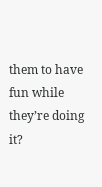them to have fun while they’re doing it?